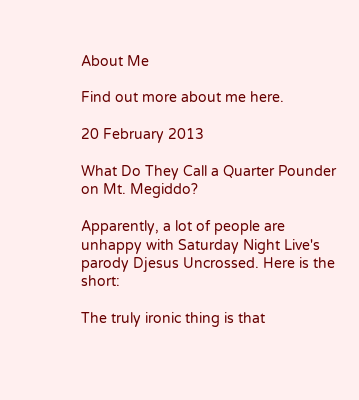About Me

Find out more about me here.

20 February 2013

What Do They Call a Quarter Pounder on Mt. Megiddo?

Apparently, a lot of people are unhappy with Saturday Night Live's parody Djesus Uncrossed. Here is the short:

The truly ironic thing is that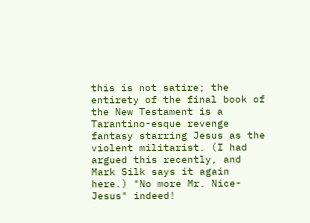this is not satire; the entirety of the final book of the New Testament is a Tarantino-esque revenge fantasy starring Jesus as the violent militarist. (I had argued this recently, and Mark Silk says it again here.) "No more Mr. Nice-Jesus" indeed!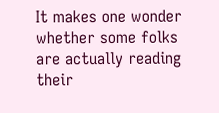It makes one wonder whether some folks are actually reading their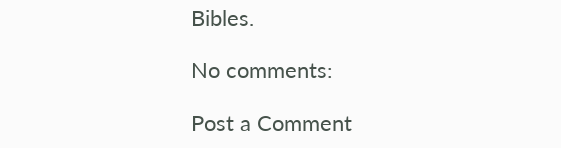Bibles.

No comments:

Post a Comment